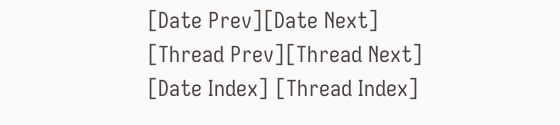[Date Prev][Date Next] [Thread Prev][Thread Next] [Date Index] [Thread Index]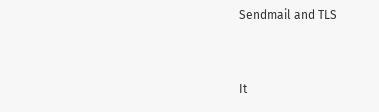Sendmail and TLS


It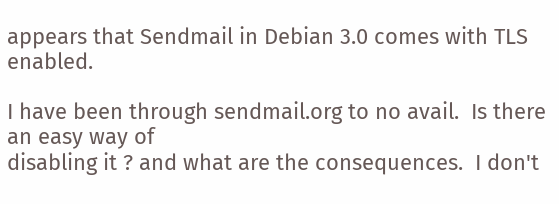appears that Sendmail in Debian 3.0 comes with TLS enabled.

I have been through sendmail.org to no avail.  Is there an easy way of
disabling it ? and what are the consequences.  I don't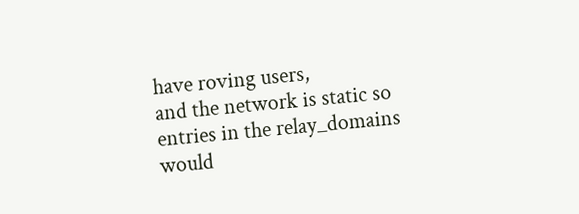have roving users,
and the network is static so entries in the relay_domains would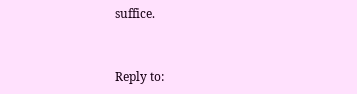suffice.


Reply to: